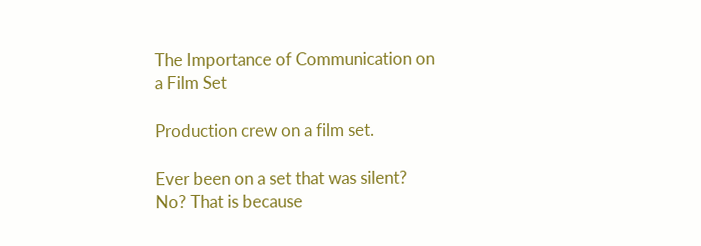The Importance of Communication on a Film Set

Production crew on a film set.

Ever been on a set that was silent? No? That is because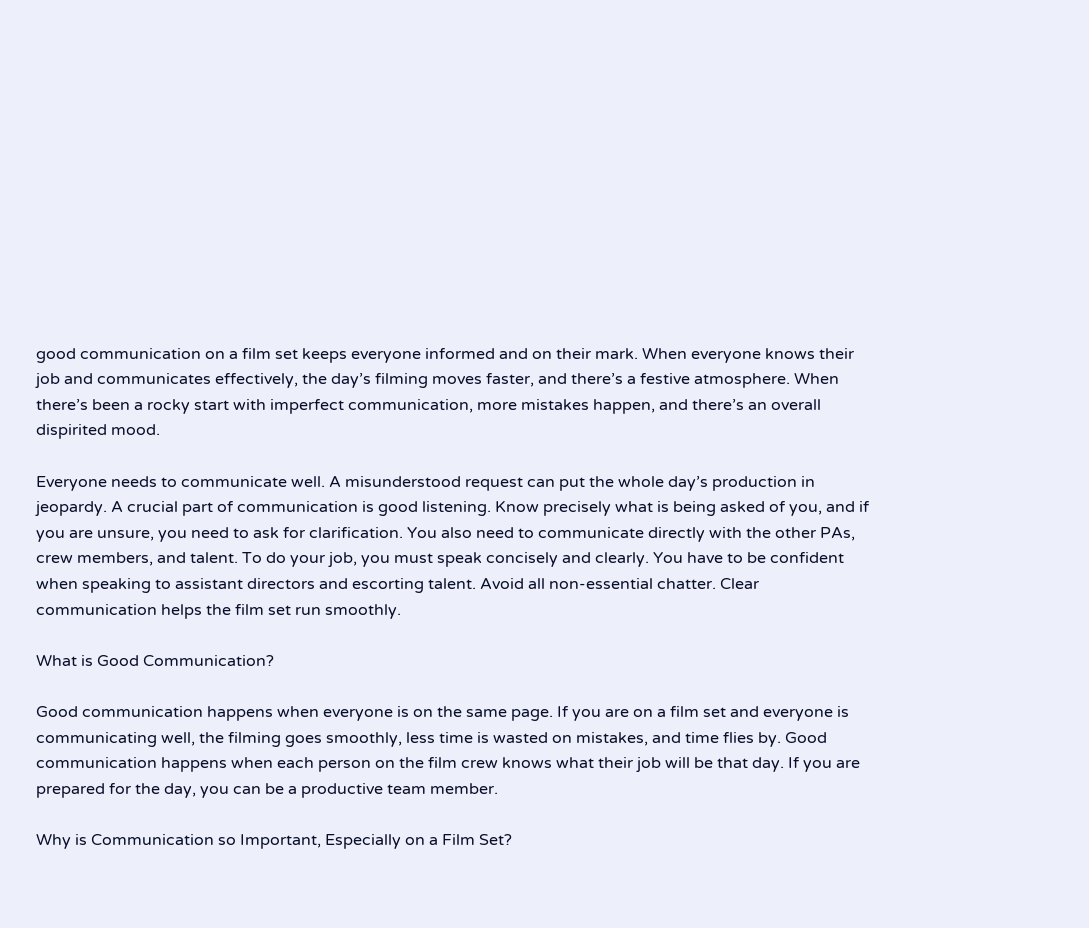good communication on a film set keeps everyone informed and on their mark. When everyone knows their job and communicates effectively, the day’s filming moves faster, and there’s a festive atmosphere. When there’s been a rocky start with imperfect communication, more mistakes happen, and there’s an overall dispirited mood.

Everyone needs to communicate well. A misunderstood request can put the whole day’s production in jeopardy. A crucial part of communication is good listening. Know precisely what is being asked of you, and if you are unsure, you need to ask for clarification. You also need to communicate directly with the other PAs, crew members, and talent. To do your job, you must speak concisely and clearly. You have to be confident when speaking to assistant directors and escorting talent. Avoid all non-essential chatter. Clear communication helps the film set run smoothly.

What is Good Communication?

Good communication happens when everyone is on the same page. If you are on a film set and everyone is communicating well, the filming goes smoothly, less time is wasted on mistakes, and time flies by. Good communication happens when each person on the film crew knows what their job will be that day. If you are prepared for the day, you can be a productive team member.

Why is Communication so Important, Especially on a Film Set?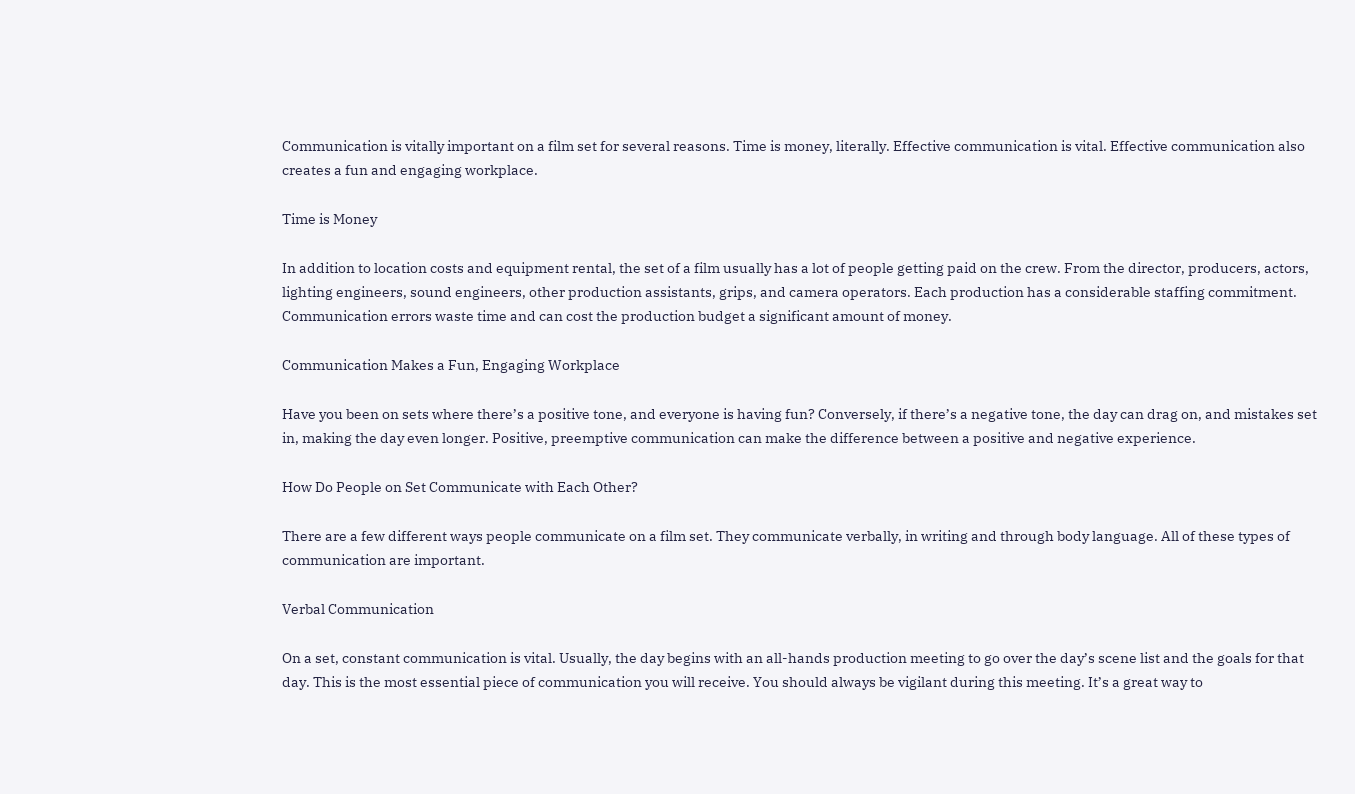Communication is vitally important on a film set for several reasons. Time is money, literally. Effective communication is vital. Effective communication also creates a fun and engaging workplace.

Time is Money

In addition to location costs and equipment rental, the set of a film usually has a lot of people getting paid on the crew. From the director, producers, actors, lighting engineers, sound engineers, other production assistants, grips, and camera operators. Each production has a considerable staffing commitment. Communication errors waste time and can cost the production budget a significant amount of money.

Communication Makes a Fun, Engaging Workplace

Have you been on sets where there’s a positive tone, and everyone is having fun? Conversely, if there’s a negative tone, the day can drag on, and mistakes set in, making the day even longer. Positive, preemptive communication can make the difference between a positive and negative experience.

How Do People on Set Communicate with Each Other?

There are a few different ways people communicate on a film set. They communicate verbally, in writing and through body language. All of these types of communication are important.

Verbal Communication

On a set, constant communication is vital. Usually, the day begins with an all-hands production meeting to go over the day’s scene list and the goals for that day. This is the most essential piece of communication you will receive. You should always be vigilant during this meeting. It’s a great way to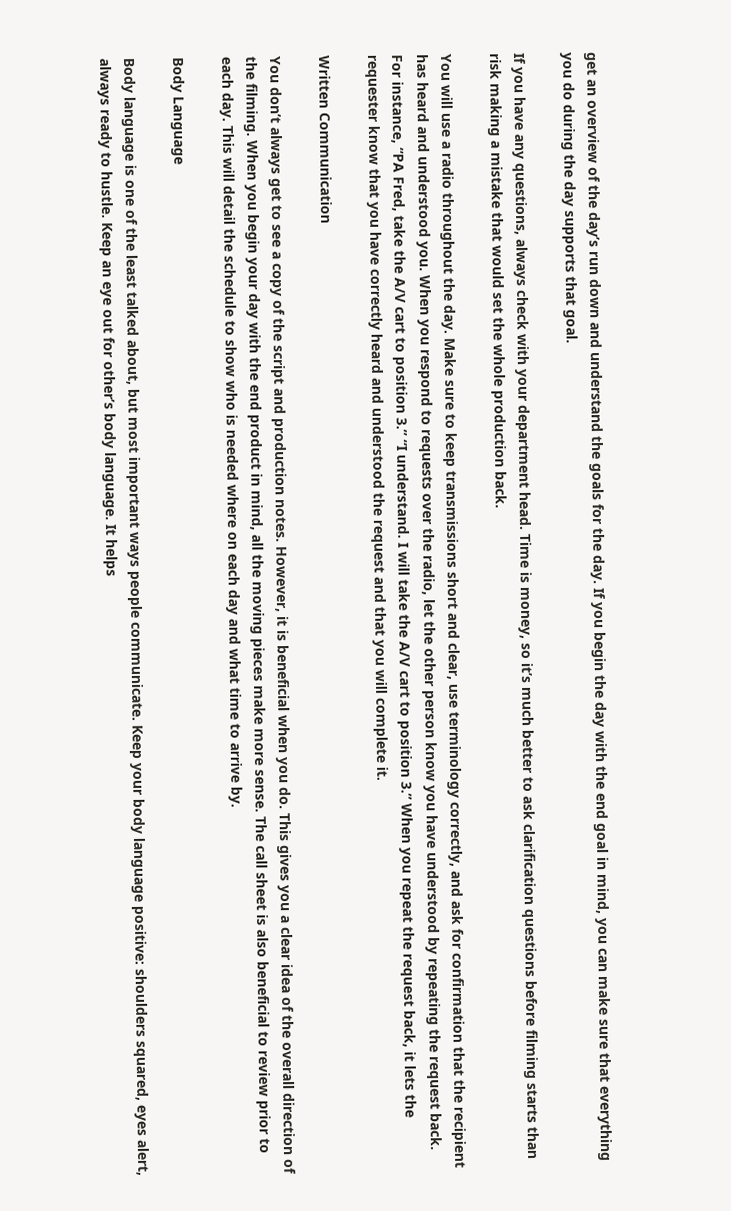get an overview of the day’s run down and understand the goals for the day. If you begin the day with the end goal in mind, you can make sure that everything you do during the day supports that goal.

If you have any questions, always check with your department head. Time is money, so it’s much better to ask clarification questions before filming starts than risk making a mistake that would set the whole production back.

You will use a radio throughout the day. Make sure to keep transmissions short and clear, use terminology correctly, and ask for confirmation that the recipient has heard and understood you. When you respond to requests over the radio, let the other person know you have understood by repeating the request back. For instance, “PA Fred, take the A/V cart to position 3.” “I understand. I will take the A/V cart to position 3.” When you repeat the request back, it lets the requester know that you have correctly heard and understood the request and that you will complete it.

Written Communication

You don’t always get to see a copy of the script and production notes. However, it is beneficial when you do. This gives you a clear idea of the overall direction of the filming. When you begin your day with the end product in mind, all the moving pieces make more sense. The call sheet is also beneficial to review prior to each day. This will detail the schedule to show who is needed where on each day and what time to arrive by.

Body Language

Body language is one of the least talked about, but most important ways people communicate. Keep your body language positive: shoulders squared, eyes alert, always ready to hustle. Keep an eye out for other’s body language. It helps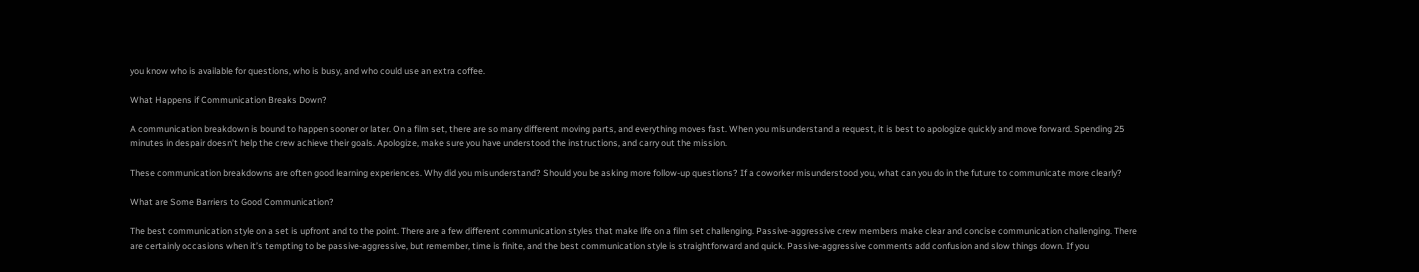you know who is available for questions, who is busy, and who could use an extra coffee.

What Happens if Communication Breaks Down?

A communication breakdown is bound to happen sooner or later. On a film set, there are so many different moving parts, and everything moves fast. When you misunderstand a request, it is best to apologize quickly and move forward. Spending 25 minutes in despair doesn’t help the crew achieve their goals. Apologize, make sure you have understood the instructions, and carry out the mission.

These communication breakdowns are often good learning experiences. Why did you misunderstand? Should you be asking more follow-up questions? If a coworker misunderstood you, what can you do in the future to communicate more clearly?

What are Some Barriers to Good Communication?

The best communication style on a set is upfront and to the point. There are a few different communication styles that make life on a film set challenging. Passive-aggressive crew members make clear and concise communication challenging. There are certainly occasions when it’s tempting to be passive-aggressive, but remember, time is finite, and the best communication style is straightforward and quick. Passive-aggressive comments add confusion and slow things down. If you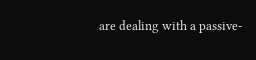are dealing with a passive-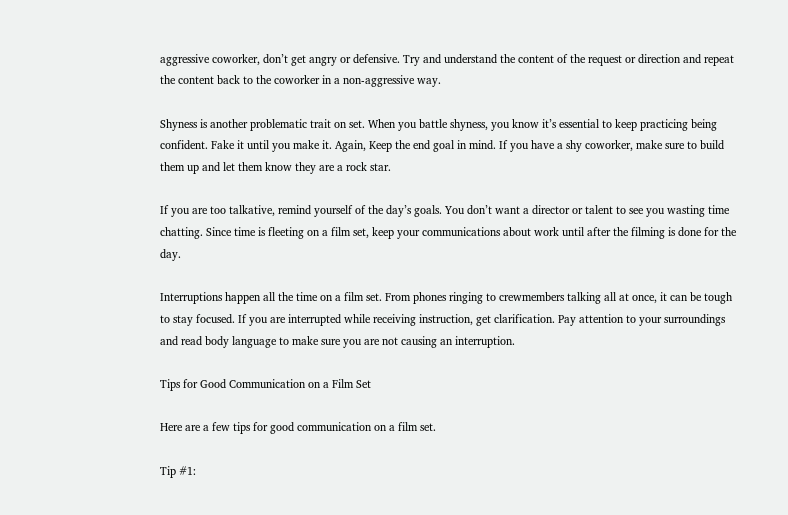aggressive coworker, don’t get angry or defensive. Try and understand the content of the request or direction and repeat the content back to the coworker in a non-aggressive way.

Shyness is another problematic trait on set. When you battle shyness, you know it’s essential to keep practicing being confident. Fake it until you make it. Again, Keep the end goal in mind. If you have a shy coworker, make sure to build them up and let them know they are a rock star.

If you are too talkative, remind yourself of the day’s goals. You don’t want a director or talent to see you wasting time chatting. Since time is fleeting on a film set, keep your communications about work until after the filming is done for the day.

Interruptions happen all the time on a film set. From phones ringing to crewmembers talking all at once, it can be tough to stay focused. If you are interrupted while receiving instruction, get clarification. Pay attention to your surroundings and read body language to make sure you are not causing an interruption.

Tips for Good Communication on a Film Set

Here are a few tips for good communication on a film set.

Tip #1: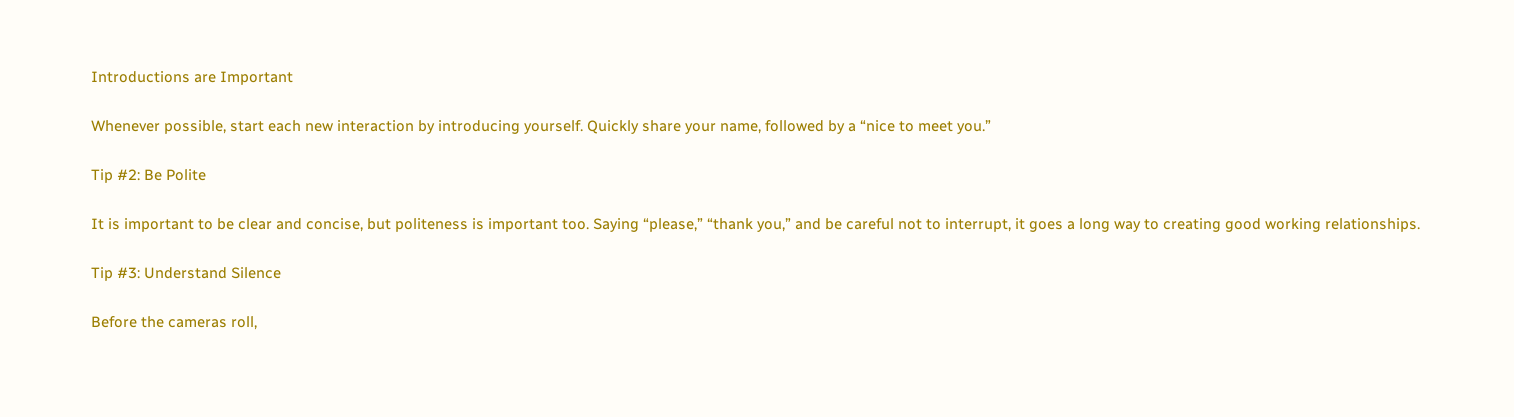Introductions are Important

Whenever possible, start each new interaction by introducing yourself. Quickly share your name, followed by a “nice to meet you.”

Tip #2: Be Polite

It is important to be clear and concise, but politeness is important too. Saying “please,” “thank you,” and be careful not to interrupt, it goes a long way to creating good working relationships.

Tip #3: Understand Silence

Before the cameras roll,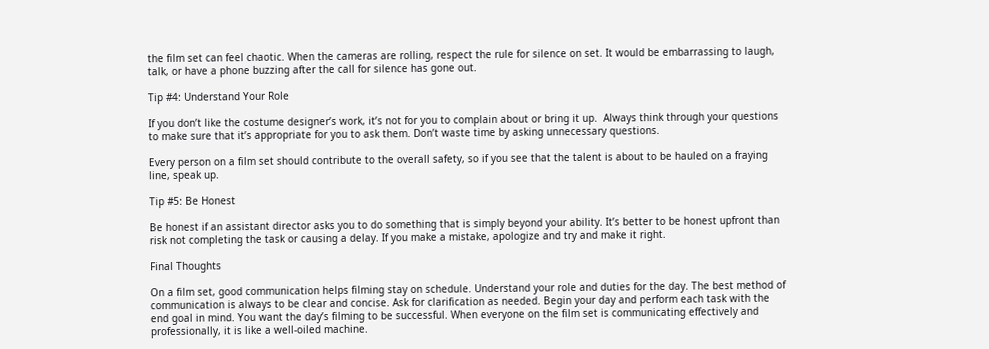the film set can feel chaotic. When the cameras are rolling, respect the rule for silence on set. It would be embarrassing to laugh, talk, or have a phone buzzing after the call for silence has gone out.

Tip #4: Understand Your Role

If you don’t like the costume designer’s work, it’s not for you to complain about or bring it up.  Always think through your questions to make sure that it’s appropriate for you to ask them. Don’t waste time by asking unnecessary questions.

Every person on a film set should contribute to the overall safety, so if you see that the talent is about to be hauled on a fraying line, speak up.

Tip #5: Be Honest

Be honest if an assistant director asks you to do something that is simply beyond your ability. It’s better to be honest upfront than risk not completing the task or causing a delay. If you make a mistake, apologize and try and make it right.

Final Thoughts

On a film set, good communication helps filming stay on schedule. Understand your role and duties for the day. The best method of communication is always to be clear and concise. Ask for clarification as needed. Begin your day and perform each task with the end goal in mind. You want the day’s filming to be successful. When everyone on the film set is communicating effectively and professionally, it is like a well-oiled machine.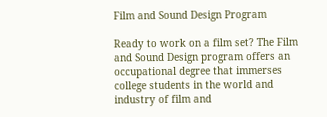Film and Sound Design Program

Ready to work on a film set? The Film and Sound Design program offers an occupational degree that immerses college students in the world and industry of film and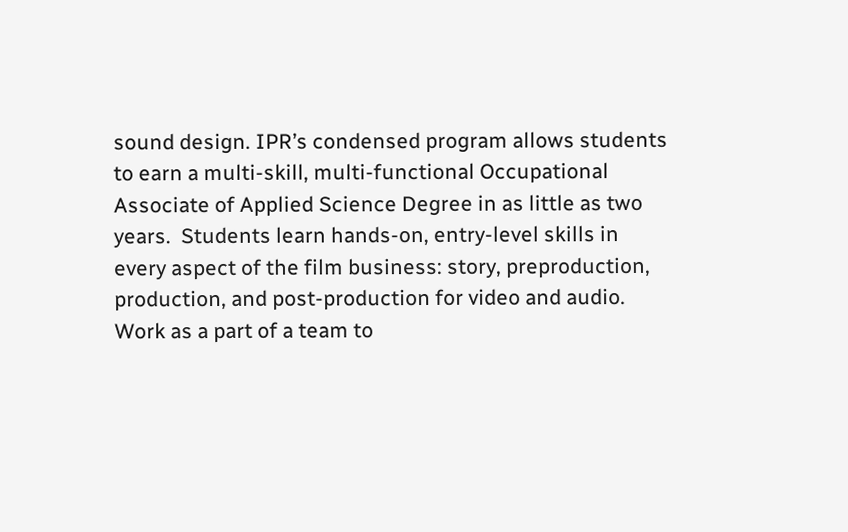sound design. IPR’s condensed program allows students to earn a multi-skill, multi-functional Occupational Associate of Applied Science Degree in as little as two years.  Students learn hands-on, entry-level skills in every aspect of the film business: story, preproduction, production, and post-production for video and audio. Work as a part of a team to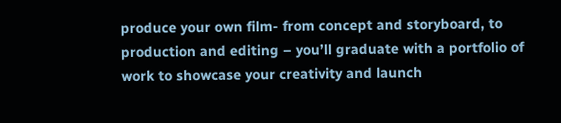produce your own film- from concept and storyboard, to production and editing – you’ll graduate with a portfolio of work to showcase your creativity and launch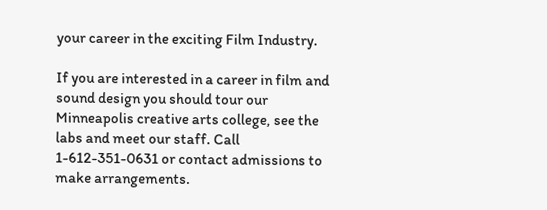your career in the exciting Film Industry.

If you are interested in a career in film and sound design you should tour our Minneapolis creative arts college, see the labs and meet our staff. Call 1-612-351-0631 or contact admissions to make arrangements.